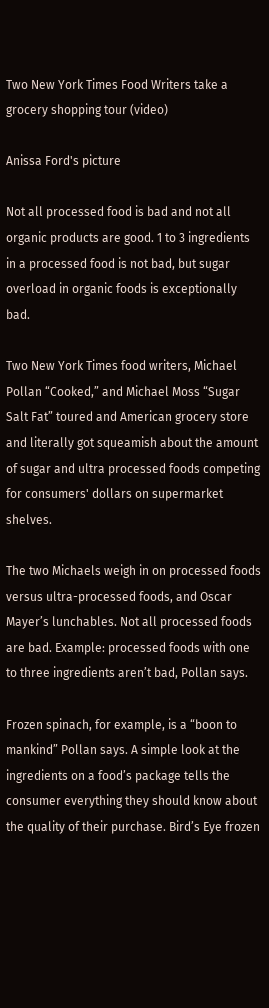Two New York Times Food Writers take a grocery shopping tour (video)

Anissa Ford's picture

Not all processed food is bad and not all organic products are good. 1 to 3 ingredients in a processed food is not bad, but sugar overload in organic foods is exceptionally bad.

Two New York Times food writers, Michael Pollan “Cooked,” and Michael Moss “Sugar Salt Fat” toured and American grocery store and literally got squeamish about the amount of sugar and ultra processed foods competing for consumers' dollars on supermarket shelves.

The two Michaels weigh in on processed foods versus ultra-processed foods, and Oscar Mayer’s lunchables. Not all processed foods are bad. Example: processed foods with one to three ingredients aren’t bad, Pollan says.

Frozen spinach, for example, is a “boon to mankind” Pollan says. A simple look at the ingredients on a food’s package tells the consumer everything they should know about the quality of their purchase. Bird’s Eye frozen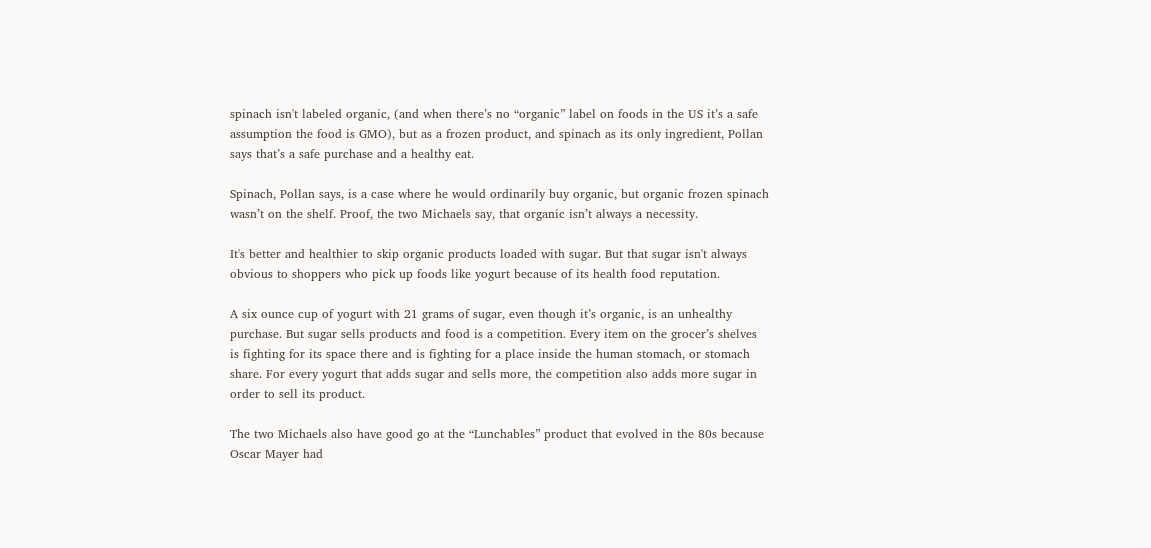spinach isn't labeled organic, (and when there’s no “organic” label on foods in the US it’s a safe assumption the food is GMO), but as a frozen product, and spinach as its only ingredient, Pollan says that’s a safe purchase and a healthy eat.

Spinach, Pollan says, is a case where he would ordinarily buy organic, but organic frozen spinach wasn’t on the shelf. Proof, the two Michaels say, that organic isn’t always a necessity.

It's better and healthier to skip organic products loaded with sugar. But that sugar isn't always obvious to shoppers who pick up foods like yogurt because of its health food reputation.

A six ounce cup of yogurt with 21 grams of sugar, even though it’s organic, is an unhealthy purchase. But sugar sells products and food is a competition. Every item on the grocer’s shelves is fighting for its space there and is fighting for a place inside the human stomach, or stomach share. For every yogurt that adds sugar and sells more, the competition also adds more sugar in order to sell its product.

The two Michaels also have good go at the “Lunchables” product that evolved in the 80s because Oscar Mayer had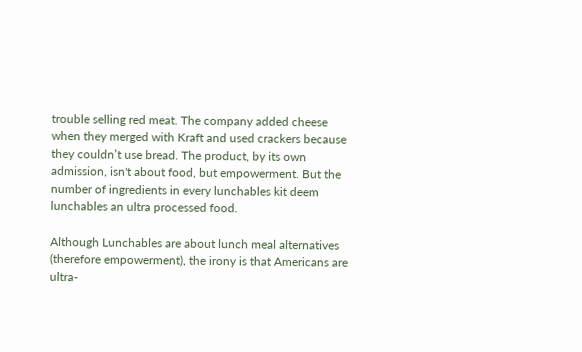trouble selling red meat. The company added cheese when they merged with Kraft and used crackers because they couldn’t use bread. The product, by its own admission, isn't about food, but empowerment. But the number of ingredients in every lunchables kit deem lunchables an ultra processed food.

Although Lunchables are about lunch meal alternatives (therefore empowerment), the irony is that Americans are ultra-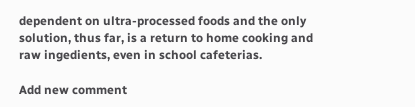dependent on ultra-processed foods and the only solution, thus far, is a return to home cooking and raw ingedients, even in school cafeterias.

Add new comment